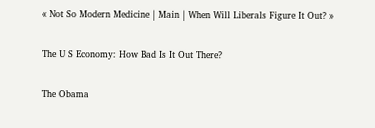« Not So Modern Medicine | Main | When Will Liberals Figure It Out? »

The U S Economy: How Bad Is It Out There?

The Obama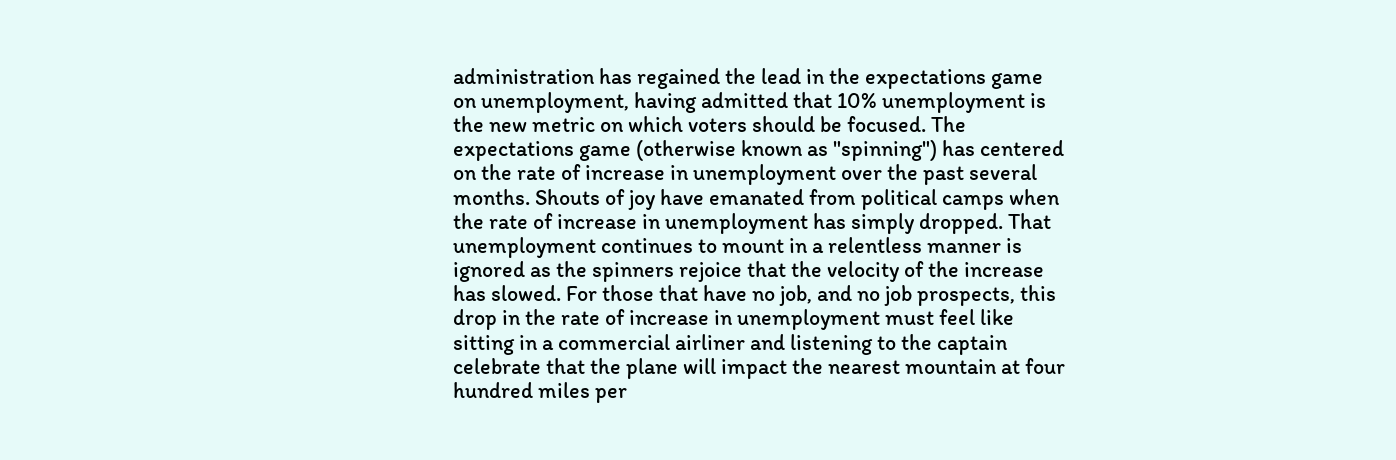administration has regained the lead in the expectations game on unemployment, having admitted that 10% unemployment is the new metric on which voters should be focused. The expectations game (otherwise known as "spinning") has centered on the rate of increase in unemployment over the past several months. Shouts of joy have emanated from political camps when the rate of increase in unemployment has simply dropped. That unemployment continues to mount in a relentless manner is ignored as the spinners rejoice that the velocity of the increase has slowed. For those that have no job, and no job prospects, this drop in the rate of increase in unemployment must feel like sitting in a commercial airliner and listening to the captain celebrate that the plane will impact the nearest mountain at four hundred miles per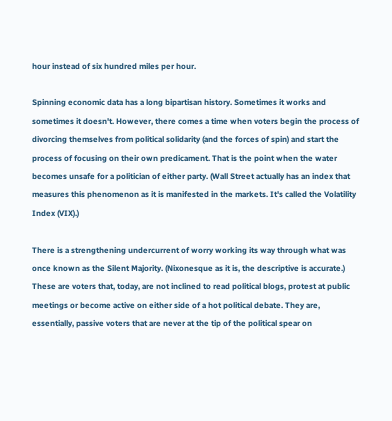hour instead of six hundred miles per hour.

Spinning economic data has a long bipartisan history. Sometimes it works and sometimes it doesn't. However, there comes a time when voters begin the process of divorcing themselves from political solidarity (and the forces of spin) and start the process of focusing on their own predicament. That is the point when the water becomes unsafe for a politician of either party. (Wall Street actually has an index that measures this phenomenon as it is manifested in the markets. It's called the Volatility Index (VIX).)

There is a strengthening undercurrent of worry working its way through what was once known as the Silent Majority. (Nixonesque as it is, the descriptive is accurate.) These are voters that, today, are not inclined to read political blogs, protest at public meetings or become active on either side of a hot political debate. They are, essentially, passive voters that are never at the tip of the political spear on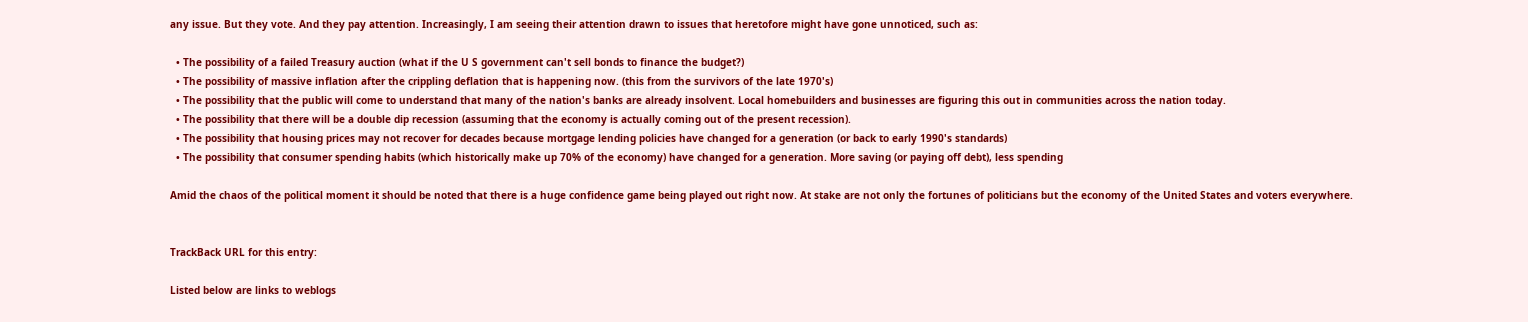any issue. But they vote. And they pay attention. Increasingly, I am seeing their attention drawn to issues that heretofore might have gone unnoticed, such as:

  • The possibility of a failed Treasury auction (what if the U S government can't sell bonds to finance the budget?)
  • The possibility of massive inflation after the crippling deflation that is happening now. (this from the survivors of the late 1970's)
  • The possibility that the public will come to understand that many of the nation's banks are already insolvent. Local homebuilders and businesses are figuring this out in communities across the nation today.
  • The possibility that there will be a double dip recession (assuming that the economy is actually coming out of the present recession).
  • The possibility that housing prices may not recover for decades because mortgage lending policies have changed for a generation (or back to early 1990's standards)
  • The possibility that consumer spending habits (which historically make up 70% of the economy) have changed for a generation. More saving (or paying off debt), less spending

Amid the chaos of the political moment it should be noted that there is a huge confidence game being played out right now. At stake are not only the fortunes of politicians but the economy of the United States and voters everywhere.


TrackBack URL for this entry:

Listed below are links to weblogs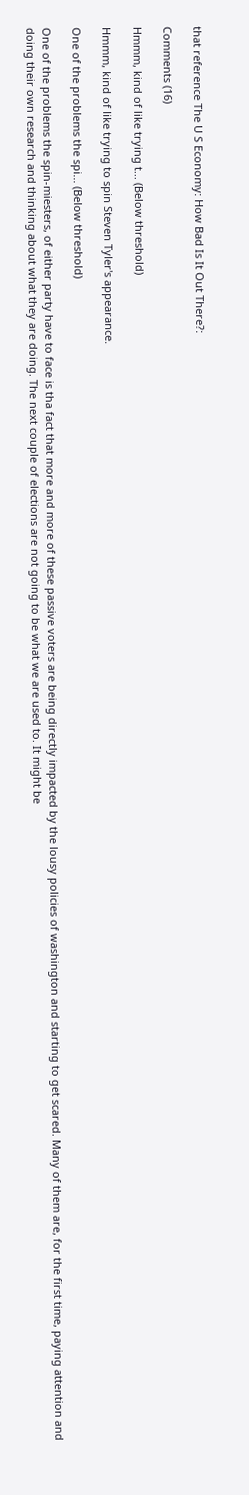that reference The U S Economy: How Bad Is It Out There?:

Comments (16)

Hmmm, kind of like trying t... (Below threshold)

Hmmm, kind of like trying to spin Steven Tyler's appearance.

One of the problems the spi... (Below threshold)

One of the problems the spin-miesters, of either party have to face is tha fact that more and more of these passive voters are being directly impacted by the lousy policies of washington and starting to get scared. Many of them are, for the first time, paying attention and doing their own research and thinking about what they are doing. The next couple of elections are not going to be what we are used to. It might be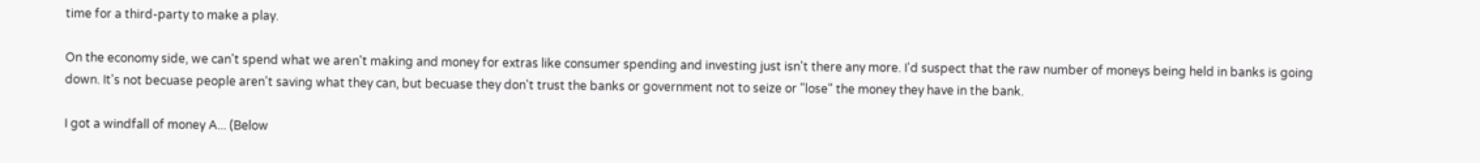time for a third-party to make a play.

On the economy side, we can't spend what we aren't making and money for extras like consumer spending and investing just isn't there any more. I'd suspect that the raw number of moneys being held in banks is going down. It's not becuase people aren't saving what they can, but becuase they don't trust the banks or government not to seize or "lose" the money they have in the bank.

I got a windfall of money A... (Below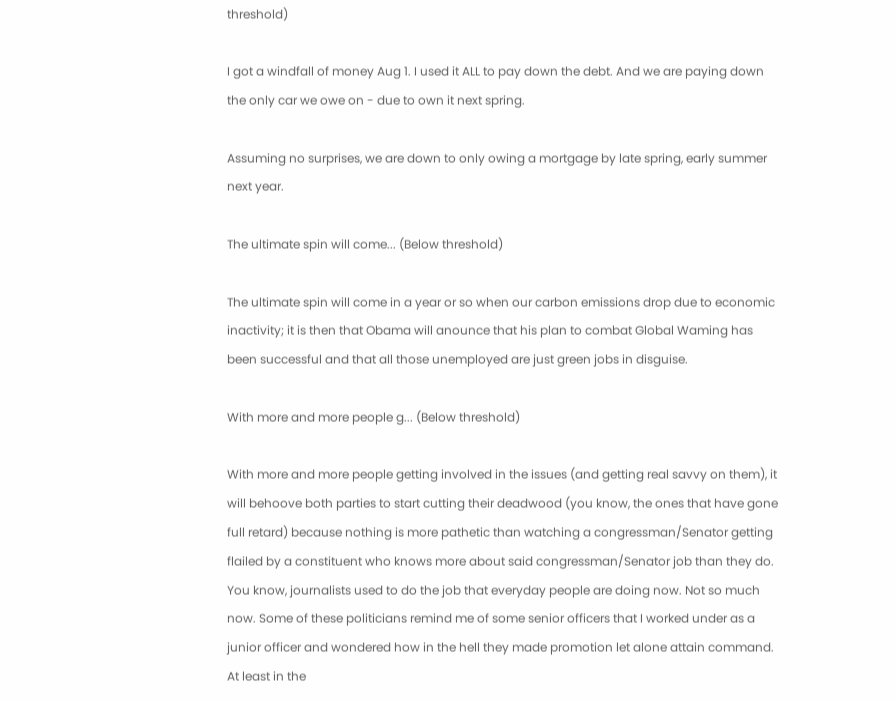threshold)

I got a windfall of money Aug 1. I used it ALL to pay down the debt. And we are paying down the only car we owe on - due to own it next spring.

Assuming no surprises, we are down to only owing a mortgage by late spring, early summer next year.

The ultimate spin will come... (Below threshold)

The ultimate spin will come in a year or so when our carbon emissions drop due to economic inactivity; it is then that Obama will anounce that his plan to combat Global Waming has been successful and that all those unemployed are just green jobs in disguise.

With more and more people g... (Below threshold)

With more and more people getting involved in the issues (and getting real savvy on them), it will behoove both parties to start cutting their deadwood (you know, the ones that have gone full retard) because nothing is more pathetic than watching a congressman/Senator getting flailed by a constituent who knows more about said congressman/Senator job than they do. You know, journalists used to do the job that everyday people are doing now. Not so much now. Some of these politicians remind me of some senior officers that I worked under as a junior officer and wondered how in the hell they made promotion let alone attain command. At least in the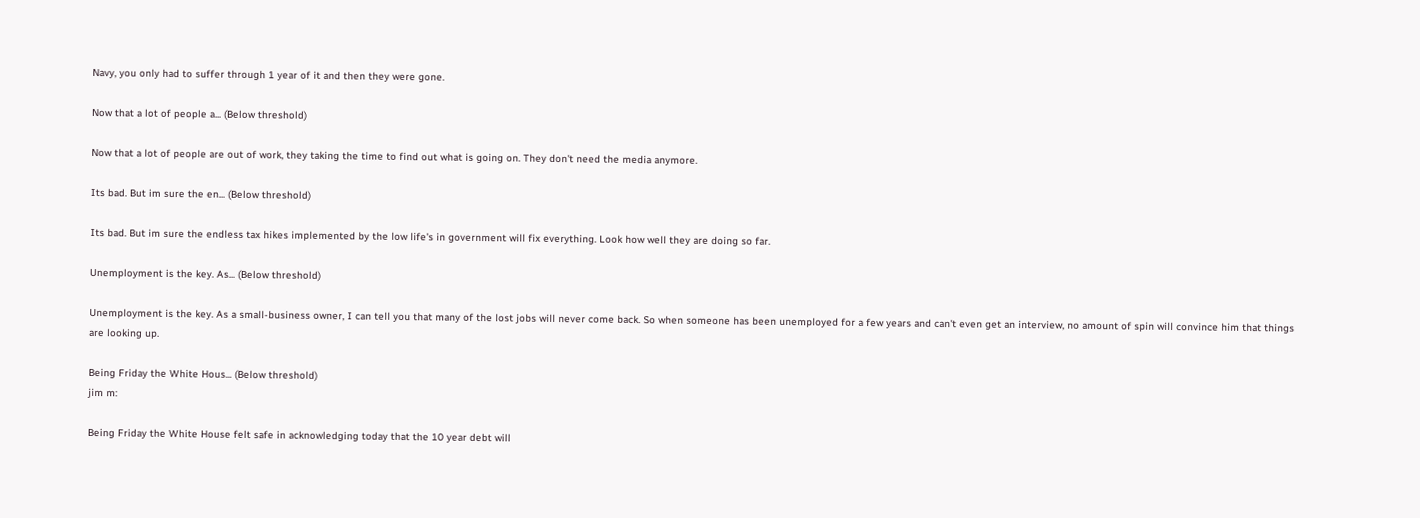Navy, you only had to suffer through 1 year of it and then they were gone.

Now that a lot of people a... (Below threshold)

Now that a lot of people are out of work, they taking the time to find out what is going on. They don't need the media anymore.

Its bad. But im sure the en... (Below threshold)

Its bad. But im sure the endless tax hikes implemented by the low life's in government will fix everything. Look how well they are doing so far.

Unemployment is the key. As... (Below threshold)

Unemployment is the key. As a small-business owner, I can tell you that many of the lost jobs will never come back. So when someone has been unemployed for a few years and can't even get an interview, no amount of spin will convince him that things are looking up.

Being Friday the White Hous... (Below threshold)
jim m:

Being Friday the White House felt safe in acknowledging today that the 10 year debt will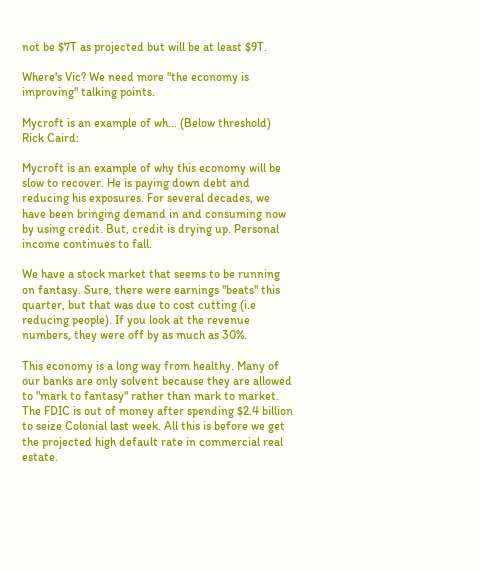not be $7T as projected but will be at least $9T.

Where's Vic? We need more "the economy is improving" talking points.

Mycroft is an example of wh... (Below threshold)
Rick Caird:

Mycroft is an example of why this economy will be slow to recover. He is paying down debt and reducing his exposures. For several decades, we have been bringing demand in and consuming now by using credit. But, credit is drying up. Personal income continues to fall.

We have a stock market that seems to be running on fantasy. Sure, there were earnings "beats" this quarter, but that was due to cost cutting (i.e reducing people). If you look at the revenue numbers, they were off by as much as 30%.

This economy is a long way from healthy. Many of our banks are only solvent because they are allowed to "mark to fantasy" rather than mark to market. The FDIC is out of money after spending $2.4 billion to seize Colonial last week. All this is before we get the projected high default rate in commercial real estate.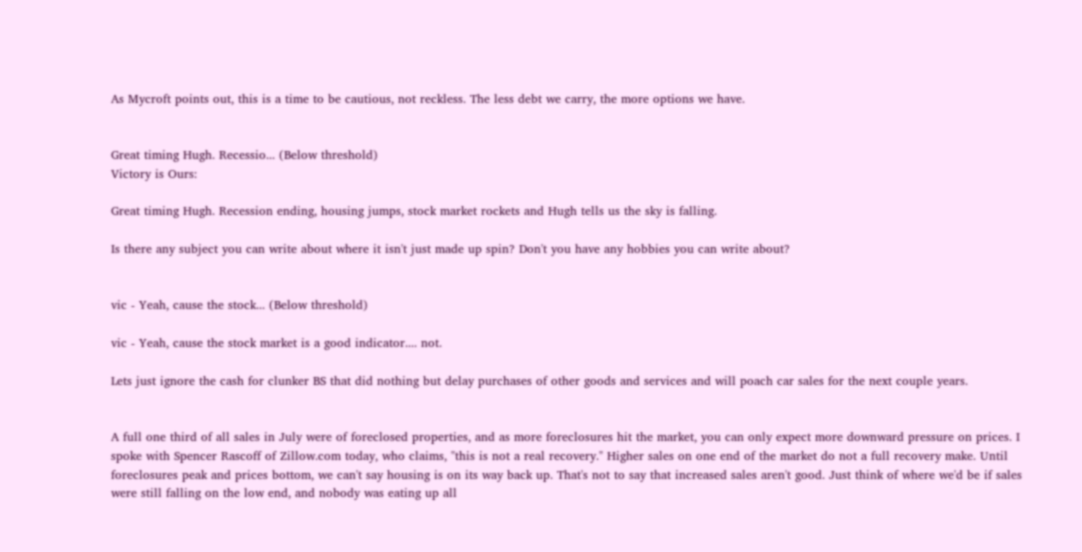As Mycroft points out, this is a time to be cautious, not reckless. The less debt we carry, the more options we have.


Great timing Hugh. Recessio... (Below threshold)
Victory is Ours:

Great timing Hugh. Recession ending, housing jumps, stock market rockets and Hugh tells us the sky is falling.

Is there any subject you can write about where it isn't just made up spin? Don't you have any hobbies you can write about?


vic - Yeah, cause the stock... (Below threshold)

vic - Yeah, cause the stock market is a good indicator.... not.

Lets just ignore the cash for clunker BS that did nothing but delay purchases of other goods and services and will poach car sales for the next couple years.


A full one third of all sales in July were of foreclosed properties, and as more foreclosures hit the market, you can only expect more downward pressure on prices. I spoke with Spencer Rascoff of Zillow.com today, who claims, "this is not a real recovery." Higher sales on one end of the market do not a full recovery make. Until foreclosures peak and prices bottom, we can't say housing is on its way back up. That's not to say that increased sales aren't good. Just think of where we'd be if sales were still falling on the low end, and nobody was eating up all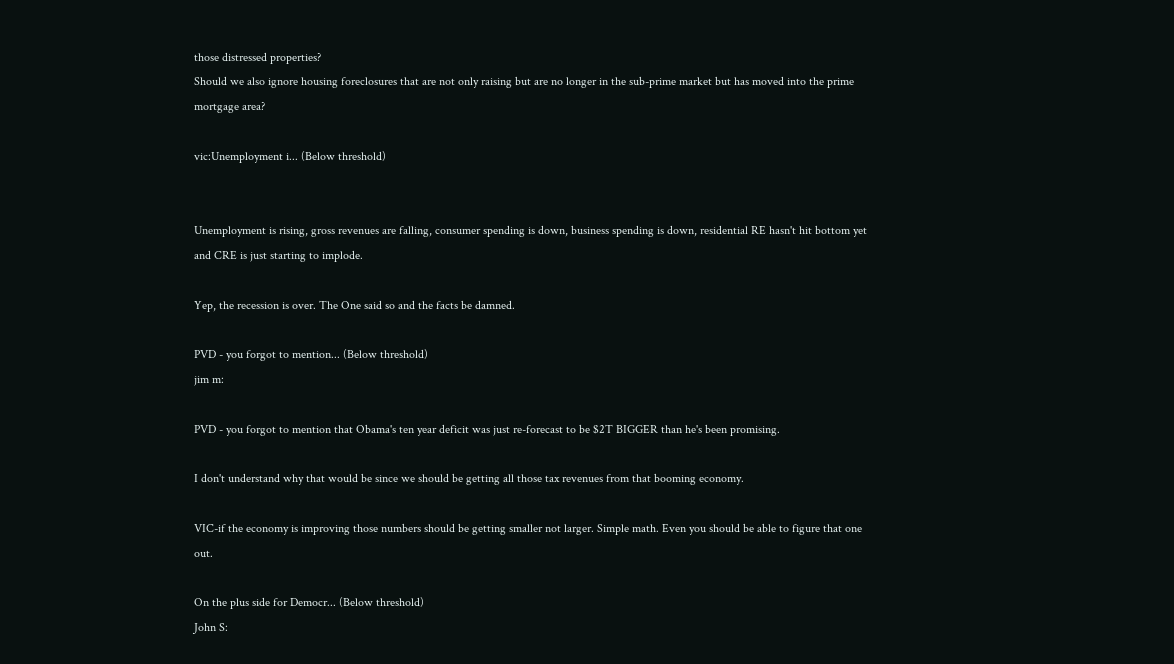those distressed properties?
Should we also ignore housing foreclosures that are not only raising but are no longer in the sub-prime market but has moved into the prime mortgage area?

vic:Unemployment i... (Below threshold)


Unemployment is rising, gross revenues are falling, consumer spending is down, business spending is down, residential RE hasn't hit bottom yet and CRE is just starting to implode.

Yep, the recession is over. The One said so and the facts be damned.

PVD - you forgot to mention... (Below threshold)
jim m:

PVD - you forgot to mention that Obama's ten year deficit was just re-forecast to be $2T BIGGER than he's been promising.

I don't understand why that would be since we should be getting all those tax revenues from that booming economy.

VIC-if the economy is improving those numbers should be getting smaller not larger. Simple math. Even you should be able to figure that one out.

On the plus side for Democr... (Below threshold)
John S: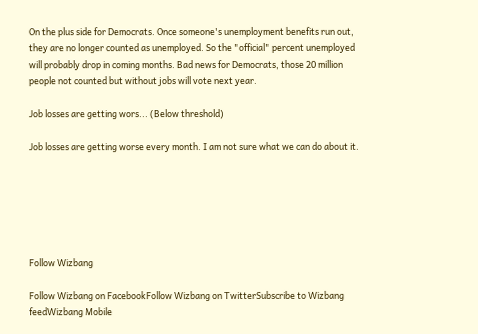On the plus side for Democrats. Once someone's unemployment benefits run out, they are no longer counted as unemployed. So the "official" percent unemployed will probably drop in coming months. Bad news for Democrats, those 20 million people not counted but without jobs will vote next year.

Job losses are getting wors... (Below threshold)

Job losses are getting worse every month. I am not sure what we can do about it.






Follow Wizbang

Follow Wizbang on FacebookFollow Wizbang on TwitterSubscribe to Wizbang feedWizbang Mobile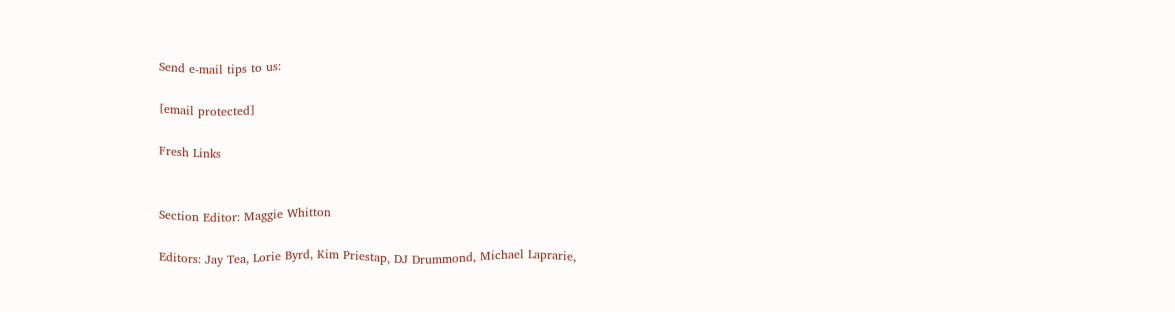Send e-mail tips to us:

[email protected]

Fresh Links


Section Editor: Maggie Whitton

Editors: Jay Tea, Lorie Byrd, Kim Priestap, DJ Drummond, Michael Laprarie,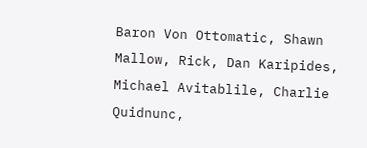Baron Von Ottomatic, Shawn Mallow, Rick, Dan Karipides, Michael Avitablile, Charlie Quidnunc,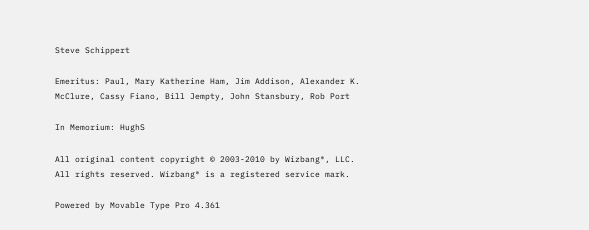Steve Schippert

Emeritus: Paul, Mary Katherine Ham, Jim Addison, Alexander K. McClure, Cassy Fiano, Bill Jempty, John Stansbury, Rob Port

In Memorium: HughS

All original content copyright © 2003-2010 by Wizbang®, LLC. All rights reserved. Wizbang® is a registered service mark.

Powered by Movable Type Pro 4.361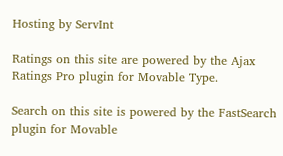Hosting by ServInt

Ratings on this site are powered by the Ajax Ratings Pro plugin for Movable Type.

Search on this site is powered by the FastSearch plugin for Movable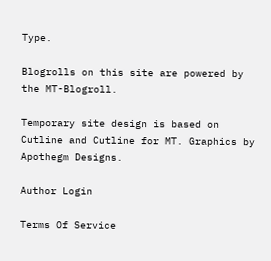Type.

Blogrolls on this site are powered by the MT-Blogroll.

Temporary site design is based on Cutline and Cutline for MT. Graphics by Apothegm Designs.

Author Login

Terms Of Service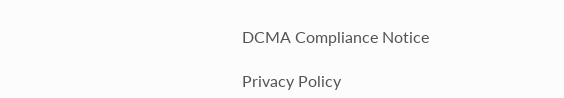DCMA Compliance Notice

Privacy Policy